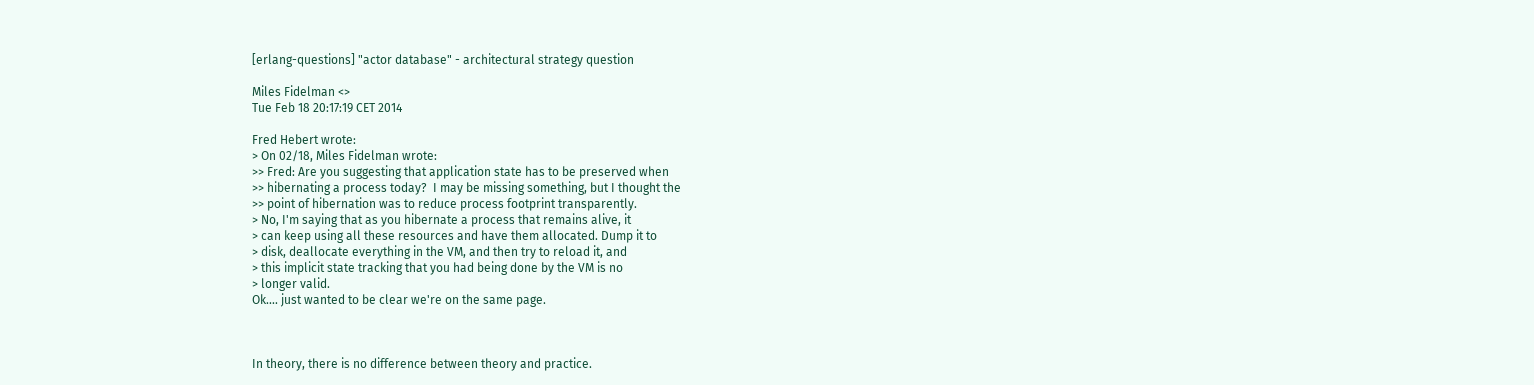[erlang-questions] "actor database" - architectural strategy question

Miles Fidelman <>
Tue Feb 18 20:17:19 CET 2014

Fred Hebert wrote:
> On 02/18, Miles Fidelman wrote:
>> Fred: Are you suggesting that application state has to be preserved when
>> hibernating a process today?  I may be missing something, but I thought the
>> point of hibernation was to reduce process footprint transparently.
> No, I'm saying that as you hibernate a process that remains alive, it
> can keep using all these resources and have them allocated. Dump it to
> disk, deallocate everything in the VM, and then try to reload it, and
> this implicit state tracking that you had being done by the VM is no
> longer valid.
Ok.... just wanted to be clear we're on the same page.



In theory, there is no difference between theory and practice.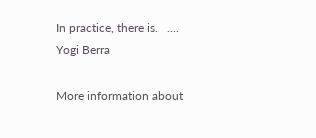In practice, there is.   .... Yogi Berra

More information about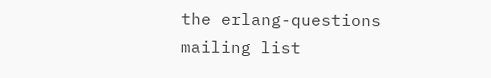the erlang-questions mailing list